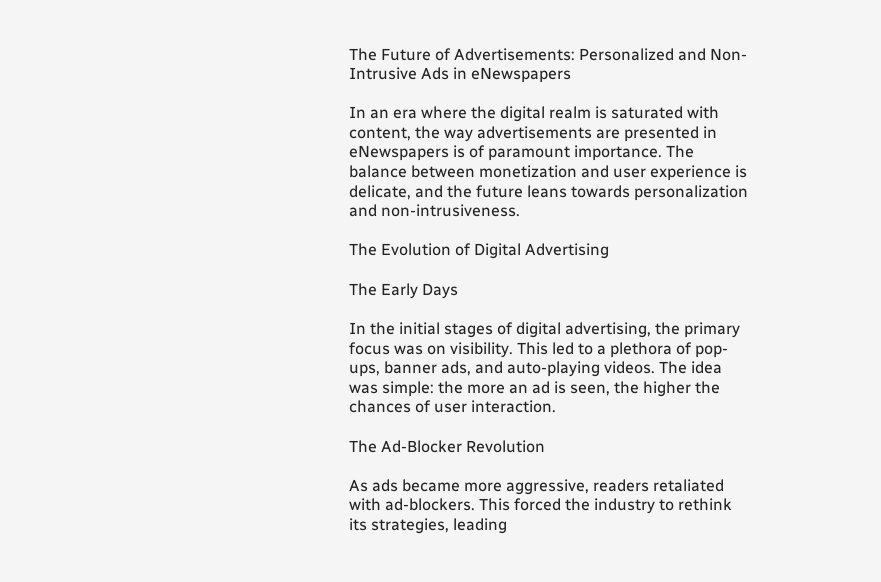The Future of Advertisements: Personalized and Non-Intrusive Ads in eNewspapers

In an era where the digital realm is saturated with content, the way advertisements are presented in eNewspapers is of paramount importance. The balance between monetization and user experience is delicate, and the future leans towards personalization and non-intrusiveness.

The Evolution of Digital Advertising

The Early Days

In the initial stages of digital advertising, the primary focus was on visibility. This led to a plethora of pop-ups, banner ads, and auto-playing videos. The idea was simple: the more an ad is seen, the higher the chances of user interaction.

The Ad-Blocker Revolution

As ads became more aggressive, readers retaliated with ad-blockers. This forced the industry to rethink its strategies, leading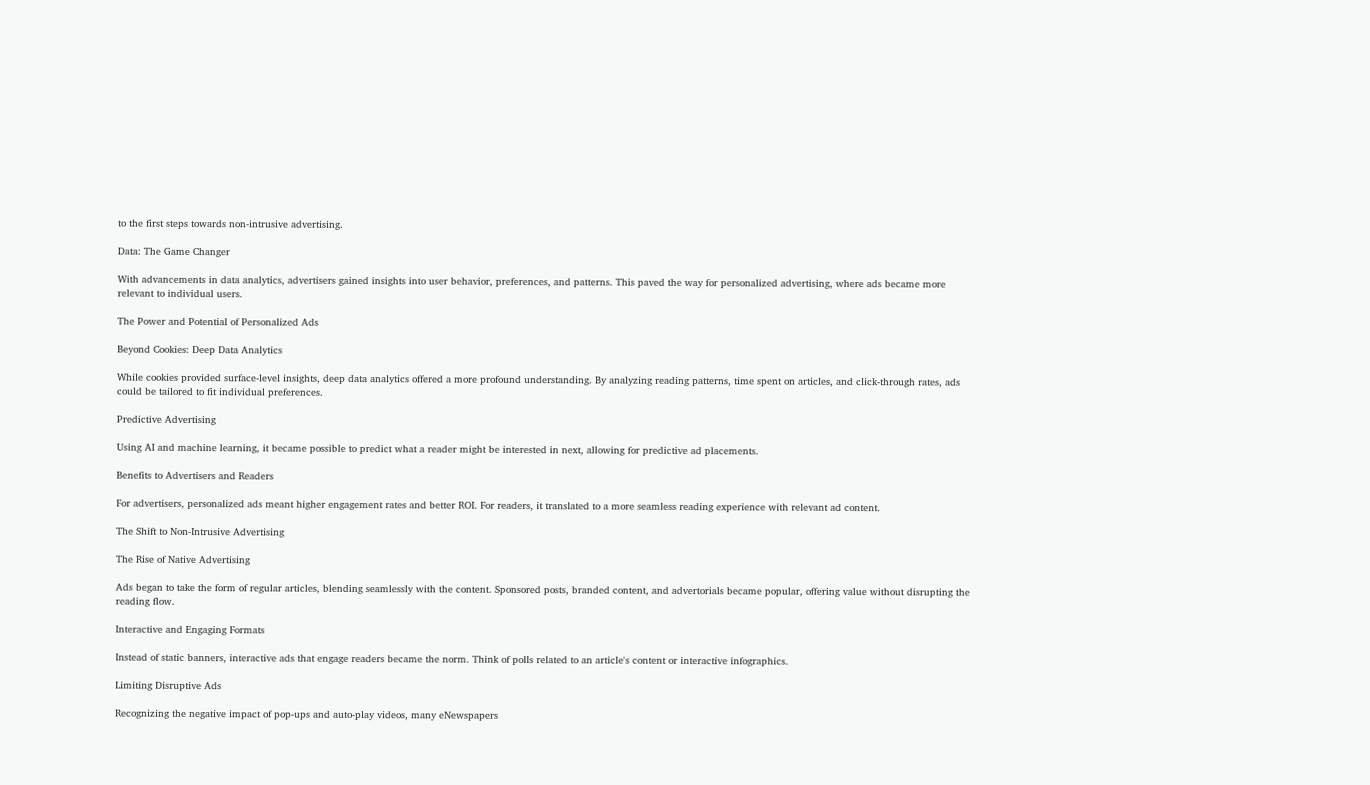to the first steps towards non-intrusive advertising.

Data: The Game Changer

With advancements in data analytics, advertisers gained insights into user behavior, preferences, and patterns. This paved the way for personalized advertising, where ads became more relevant to individual users.

The Power and Potential of Personalized Ads

Beyond Cookies: Deep Data Analytics

While cookies provided surface-level insights, deep data analytics offered a more profound understanding. By analyzing reading patterns, time spent on articles, and click-through rates, ads could be tailored to fit individual preferences.

Predictive Advertising

Using AI and machine learning, it became possible to predict what a reader might be interested in next, allowing for predictive ad placements.

Benefits to Advertisers and Readers

For advertisers, personalized ads meant higher engagement rates and better ROI. For readers, it translated to a more seamless reading experience with relevant ad content.

The Shift to Non-Intrusive Advertising

The Rise of Native Advertising

Ads began to take the form of regular articles, blending seamlessly with the content. Sponsored posts, branded content, and advertorials became popular, offering value without disrupting the reading flow.

Interactive and Engaging Formats

Instead of static banners, interactive ads that engage readers became the norm. Think of polls related to an article's content or interactive infographics.

Limiting Disruptive Ads

Recognizing the negative impact of pop-ups and auto-play videos, many eNewspapers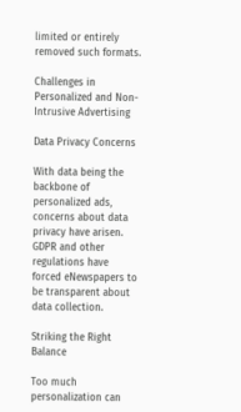limited or entirely removed such formats.

Challenges in Personalized and Non-Intrusive Advertising

Data Privacy Concerns

With data being the backbone of personalized ads, concerns about data privacy have arisen. GDPR and other regulations have forced eNewspapers to be transparent about data collection.

Striking the Right Balance

Too much personalization can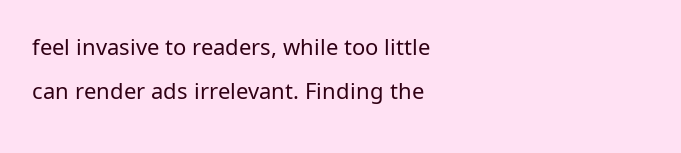feel invasive to readers, while too little can render ads irrelevant. Finding the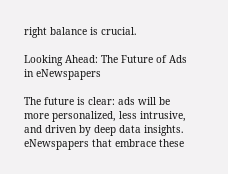right balance is crucial.

Looking Ahead: The Future of Ads in eNewspapers

The future is clear: ads will be more personalized, less intrusive, and driven by deep data insights. eNewspapers that embrace these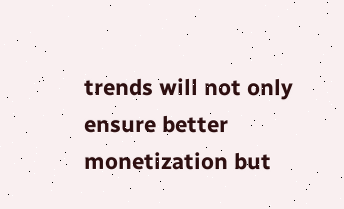trends will not only ensure better monetization but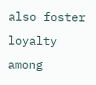also foster loyalty among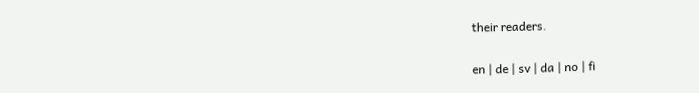their readers.

en | de | sv | da | no | fi